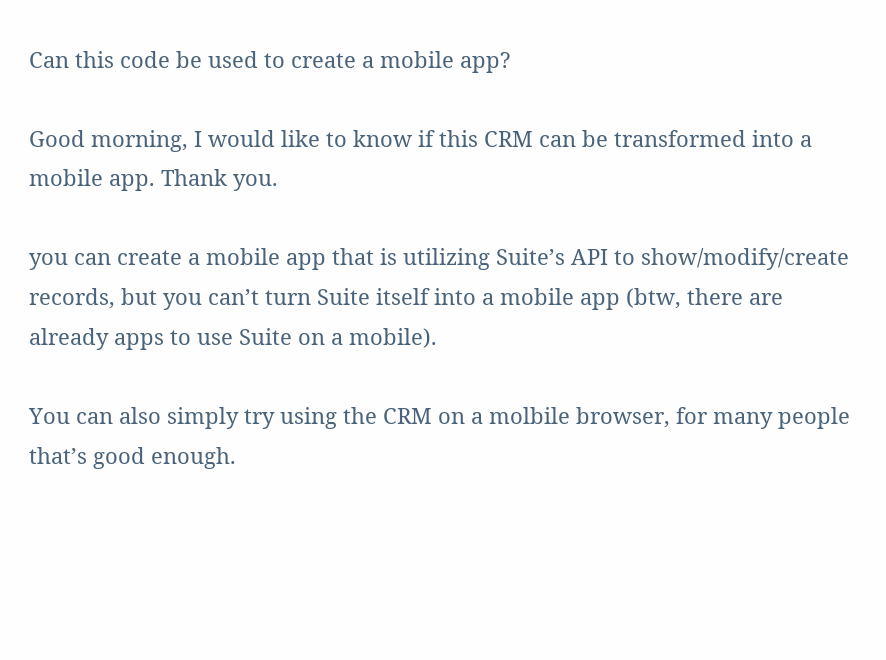Can this code be used to create a mobile app?

Good morning, I would like to know if this CRM can be transformed into a mobile app. Thank you.

you can create a mobile app that is utilizing Suite’s API to show/modify/create records, but you can’t turn Suite itself into a mobile app (btw, there are already apps to use Suite on a mobile).

You can also simply try using the CRM on a molbile browser, for many people that’s good enough.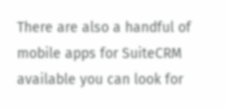There are also a handful of mobile apps for SuiteCRM available you can look for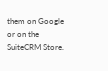them on Google or on the SuiteCRM Store.